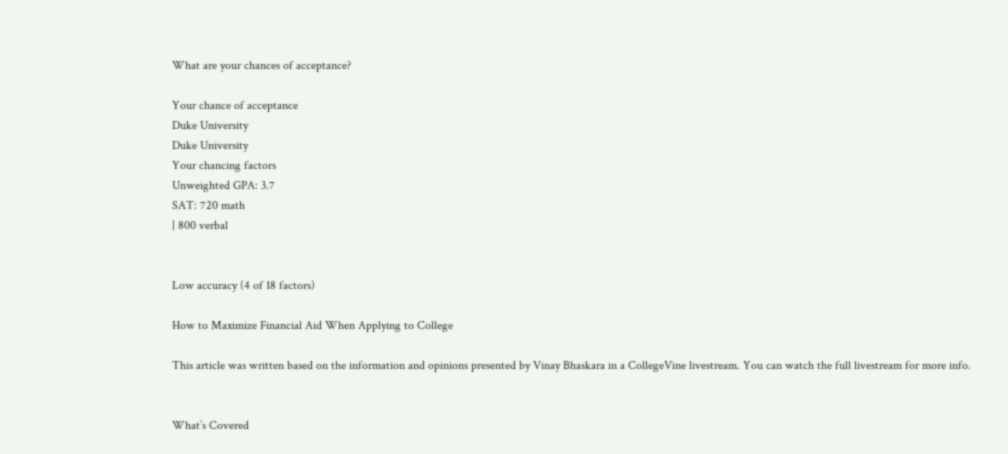What are your chances of acceptance?

Your chance of acceptance
Duke University
Duke University
Your chancing factors
Unweighted GPA: 3.7
SAT: 720 math
| 800 verbal


Low accuracy (4 of 18 factors)

How to Maximize Financial Aid When Applying to College

This article was written based on the information and opinions presented by Vinay Bhaskara in a CollegeVine livestream. You can watch the full livestream for more info.


What’s Covered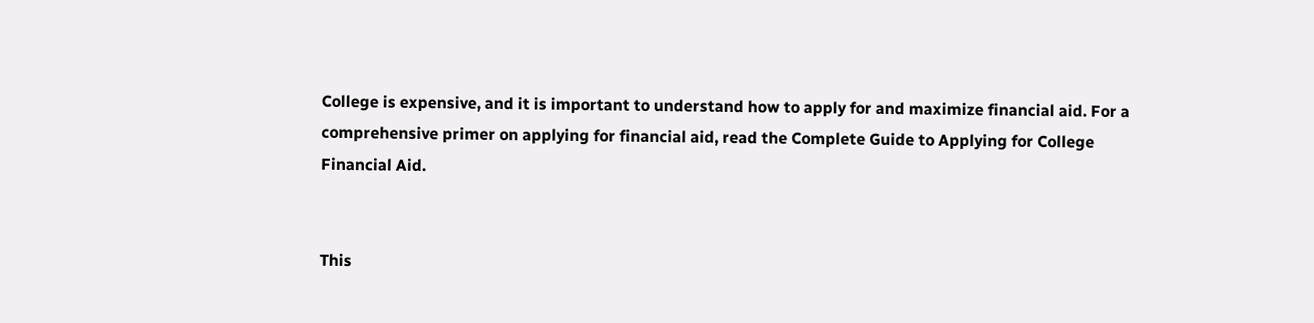College is expensive, and it is important to understand how to apply for and maximize financial aid. For a comprehensive primer on applying for financial aid, read the Complete Guide to Applying for College Financial Aid.


This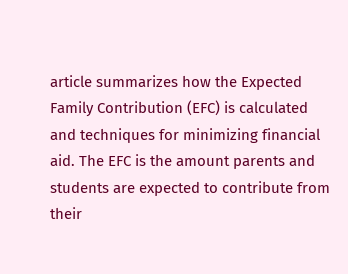article summarizes how the Expected Family Contribution (EFC) is calculated and techniques for minimizing financial aid. The EFC is the amount parents and students are expected to contribute from their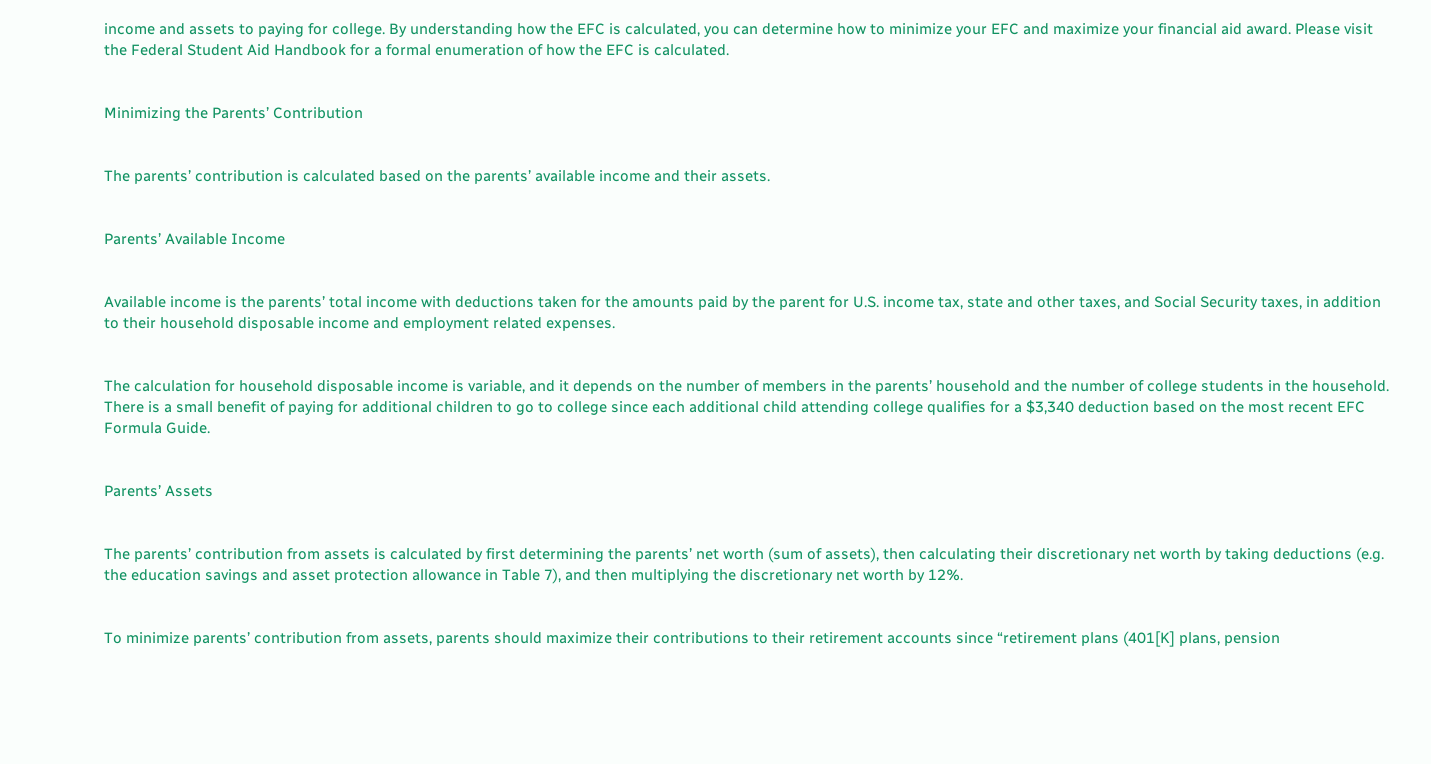income and assets to paying for college. By understanding how the EFC is calculated, you can determine how to minimize your EFC and maximize your financial aid award. Please visit the Federal Student Aid Handbook for a formal enumeration of how the EFC is calculated.


Minimizing the Parents’ Contribution


The parents’ contribution is calculated based on the parents’ available income and their assets.


Parents’ Available Income


Available income is the parents’ total income with deductions taken for the amounts paid by the parent for U.S. income tax, state and other taxes, and Social Security taxes, in addition to their household disposable income and employment related expenses.


The calculation for household disposable income is variable, and it depends on the number of members in the parents’ household and the number of college students in the household. There is a small benefit of paying for additional children to go to college since each additional child attending college qualifies for a $3,340 deduction based on the most recent EFC Formula Guide.


Parents’ Assets


The parents’ contribution from assets is calculated by first determining the parents’ net worth (sum of assets), then calculating their discretionary net worth by taking deductions (e.g. the education savings and asset protection allowance in Table 7), and then multiplying the discretionary net worth by 12%.


To minimize parents’ contribution from assets, parents should maximize their contributions to their retirement accounts since “retirement plans (401[K] plans, pension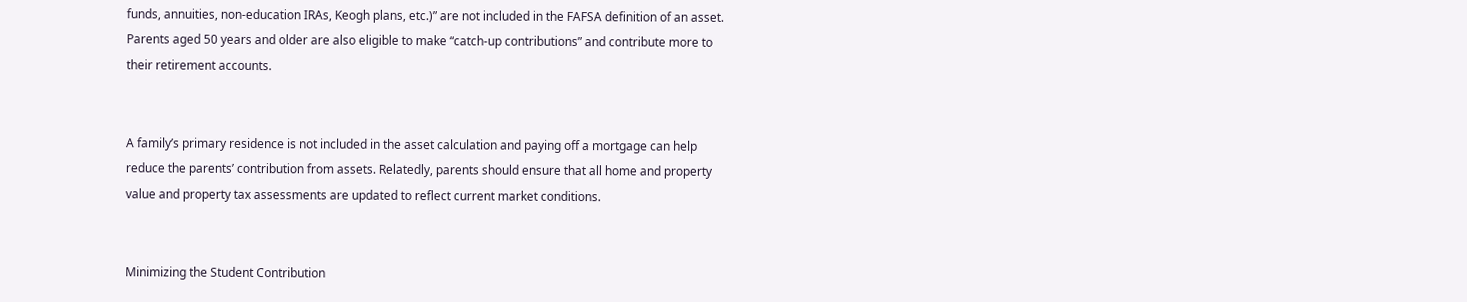funds, annuities, non-education IRAs, Keogh plans, etc.)” are not included in the FAFSA definition of an asset. Parents aged 50 years and older are also eligible to make “catch-up contributions” and contribute more to their retirement accounts.


A family’s primary residence is not included in the asset calculation and paying off a mortgage can help reduce the parents’ contribution from assets. Relatedly, parents should ensure that all home and property value and property tax assessments are updated to reflect current market conditions.


Minimizing the Student Contribution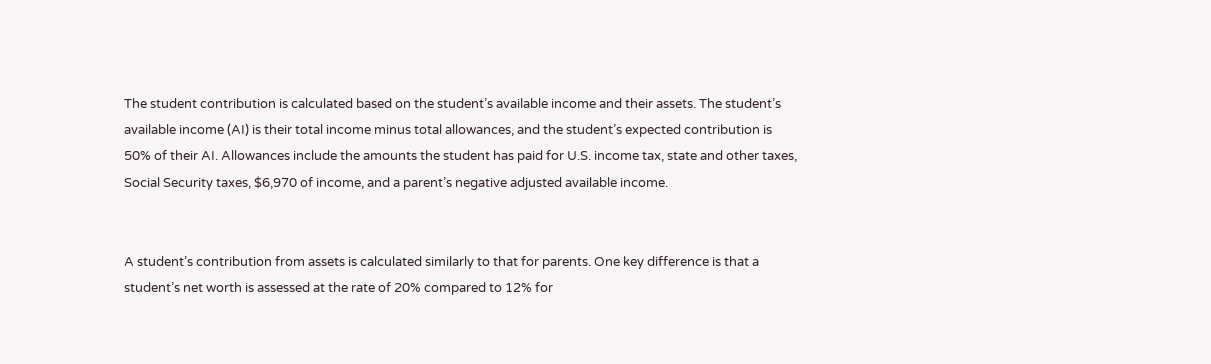The student contribution is calculated based on the student’s available income and their assets. The student’s available income (AI) is their total income minus total allowances, and the student’s expected contribution is 50% of their AI. Allowances include the amounts the student has paid for U.S. income tax, state and other taxes, Social Security taxes, $6,970 of income, and a parent’s negative adjusted available income.


A student’s contribution from assets is calculated similarly to that for parents. One key difference is that a student’s net worth is assessed at the rate of 20% compared to 12% for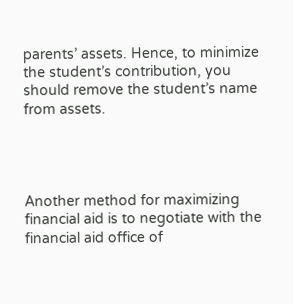parents’ assets. Hence, to minimize the student’s contribution, you should remove the student’s name from assets.




Another method for maximizing financial aid is to negotiate with the financial aid office of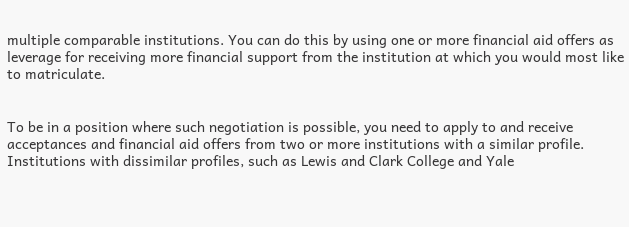multiple comparable institutions. You can do this by using one or more financial aid offers as leverage for receiving more financial support from the institution at which you would most like to matriculate.


To be in a position where such negotiation is possible, you need to apply to and receive acceptances and financial aid offers from two or more institutions with a similar profile. Institutions with dissimilar profiles, such as Lewis and Clark College and Yale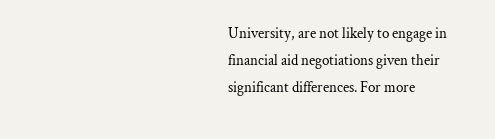University, are not likely to engage in financial aid negotiations given their significant differences. For more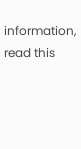information, read this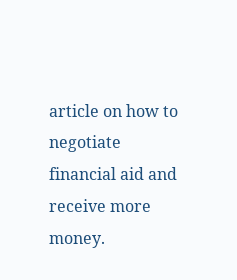article on how to negotiate financial aid and receive more money.